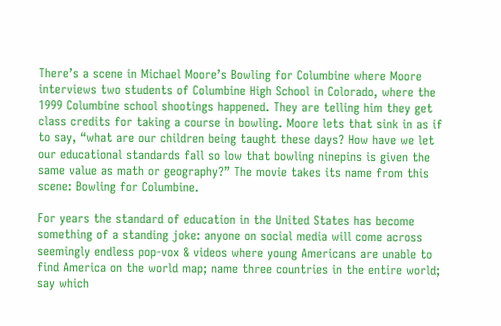There’s a scene in Michael Moore’s Bowling for Columbine where Moore interviews two students of Columbine High School in Colorado, where the 1999 Columbine school shootings happened. They are telling him they get class credits for taking a course in bowling. Moore lets that sink in as if to say, “what are our children being taught these days? How have we let our educational standards fall so low that bowling ninepins is given the same value as math or geography?” The movie takes its name from this scene: Bowling for Columbine.

For years the standard of education in the United States has become something of a standing joke: anyone on social media will come across seemingly endless pop-vox & videos where young Americans are unable to find America on the world map; name three countries in the entire world; say which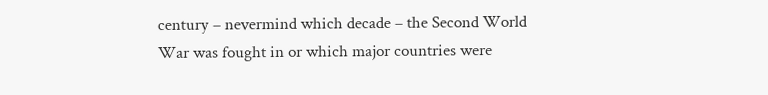century – nevermind which decade – the Second World War was fought in or which major countries were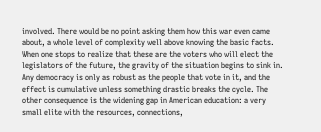involved. There would be no point asking them how this war even came about, a whole level of complexity well above knowing the basic facts. When one stops to realize that these are the voters who will elect the legislators of the future, the gravity of the situation begins to sink in. Any democracy is only as robust as the people that vote in it, and the effect is cumulative unless something drastic breaks the cycle. The other consequence is the widening gap in American education: a very small elite with the resources, connections,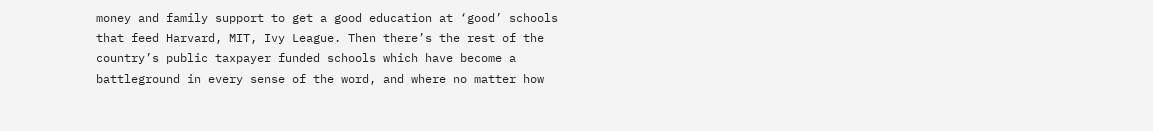money and family support to get a good education at ‘good’ schools that feed Harvard, MIT, Ivy League. Then there’s the rest of the country’s public taxpayer funded schools which have become a battleground in every sense of the word, and where no matter how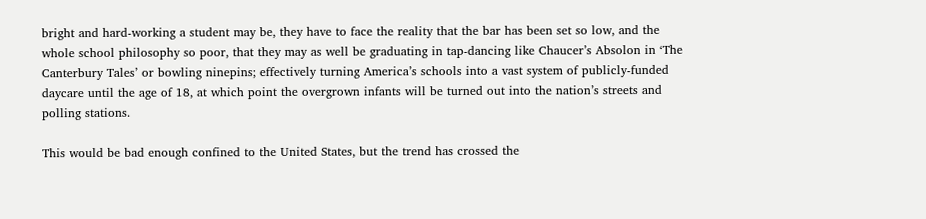bright and hard-working a student may be, they have to face the reality that the bar has been set so low, and the whole school philosophy so poor, that they may as well be graduating in tap-dancing like Chaucer’s Absolon in ‘The Canterbury Tales’ or bowling ninepins; effectively turning America’s schools into a vast system of publicly-funded daycare until the age of 18, at which point the overgrown infants will be turned out into the nation’s streets and polling stations.

This would be bad enough confined to the United States, but the trend has crossed the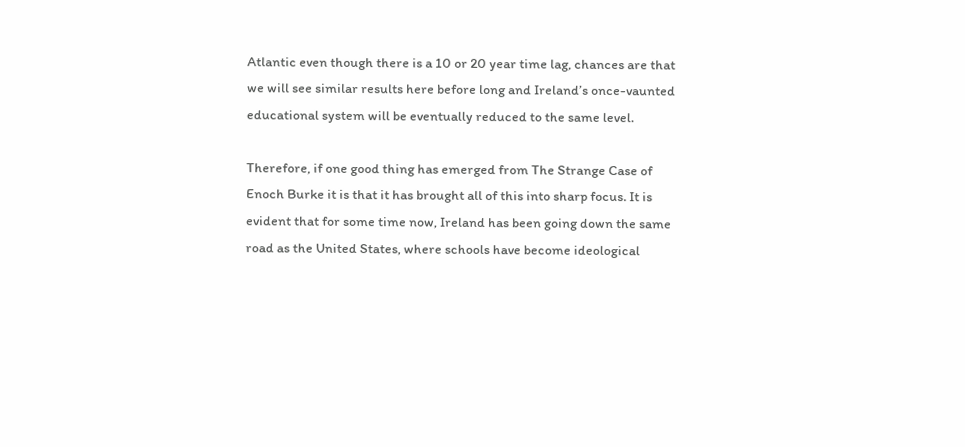Atlantic even though there is a 10 or 20 year time lag, chances are that we will see similar results here before long and Ireland’s once-vaunted educational system will be eventually reduced to the same level.

Therefore, if one good thing has emerged from The Strange Case of Enoch Burke it is that it has brought all of this into sharp focus. It is evident that for some time now, Ireland has been going down the same road as the United States, where schools have become ideological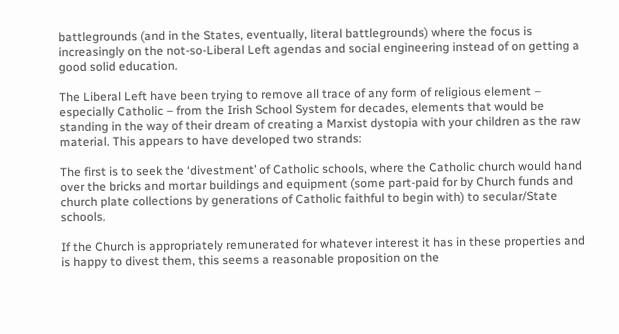battlegrounds (and in the States, eventually, literal battlegrounds) where the focus is increasingly on the not-so-Liberal Left agendas and social engineering instead of on getting a good solid education.

The Liberal Left have been trying to remove all trace of any form of religious element – especially Catholic – from the Irish School System for decades, elements that would be standing in the way of their dream of creating a Marxist dystopia with your children as the raw material. This appears to have developed two strands:

The first is to seek the ‘divestment’ of Catholic schools, where the Catholic church would hand over the bricks and mortar buildings and equipment (some part-paid for by Church funds and church plate collections by generations of Catholic faithful to begin with) to secular/State schools.

If the Church is appropriately remunerated for whatever interest it has in these properties and is happy to divest them, this seems a reasonable proposition on the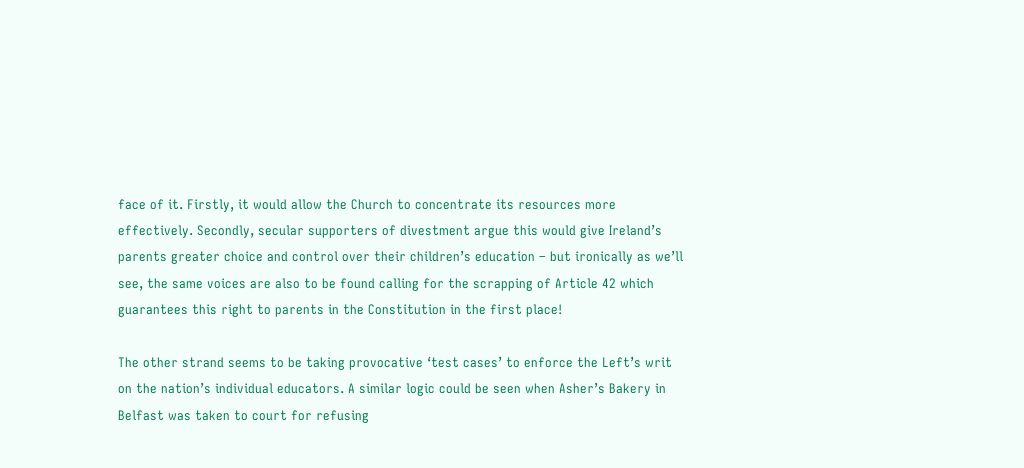face of it. Firstly, it would allow the Church to concentrate its resources more effectively. Secondly, secular supporters of divestment argue this would give Ireland’s parents greater choice and control over their children’s education – but ironically as we’ll see, the same voices are also to be found calling for the scrapping of Article 42 which guarantees this right to parents in the Constitution in the first place!

The other strand seems to be taking provocative ‘test cases’ to enforce the Left’s writ on the nation’s individual educators. A similar logic could be seen when Asher’s Bakery in Belfast was taken to court for refusing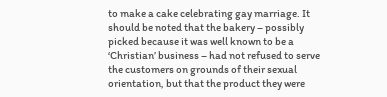to make a cake celebrating gay marriage. It should be noted that the bakery – possibly picked because it was well known to be a ‘Christian’ business – had not refused to serve the customers on grounds of their sexual orientation, but that the product they were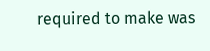required to make was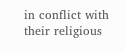in conflict with their religious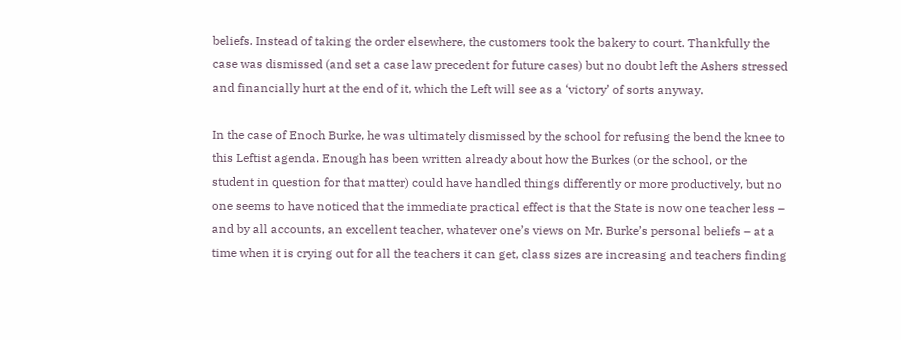beliefs. Instead of taking the order elsewhere, the customers took the bakery to court. Thankfully the case was dismissed (and set a case law precedent for future cases) but no doubt left the Ashers stressed and financially hurt at the end of it, which the Left will see as a ‘victory’ of sorts anyway.

In the case of Enoch Burke, he was ultimately dismissed by the school for refusing the bend the knee to this Leftist agenda. Enough has been written already about how the Burkes (or the school, or the student in question for that matter) could have handled things differently or more productively, but no one seems to have noticed that the immediate practical effect is that the State is now one teacher less – and by all accounts, an excellent teacher, whatever one’s views on Mr. Burke’s personal beliefs – at a time when it is crying out for all the teachers it can get, class sizes are increasing and teachers finding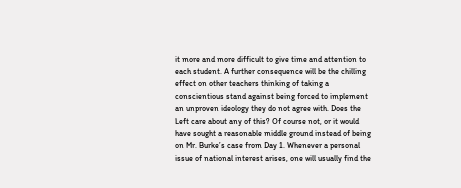it more and more difficult to give time and attention to each student. A further consequence will be the chilling effect on other teachers thinking of taking a conscientious stand against being forced to implement an unproven ideology they do not agree with. Does the Left care about any of this? Of course not, or it would have sought a reasonable middle ground instead of being on Mr. Burke’s case from Day 1. Whenever a personal issue of national interest arises, one will usually find the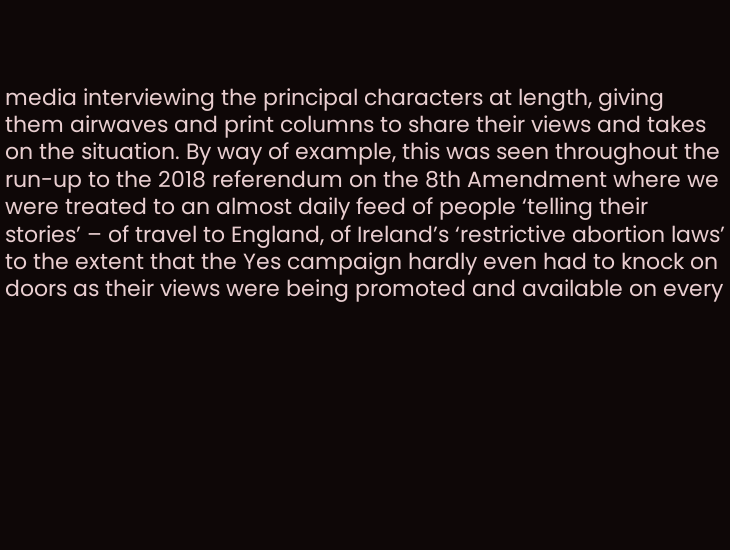media interviewing the principal characters at length, giving them airwaves and print columns to share their views and takes on the situation. By way of example, this was seen throughout the run-up to the 2018 referendum on the 8th Amendment where we were treated to an almost daily feed of people ‘telling their stories’ – of travel to England, of Ireland’s ‘restrictive abortion laws’ to the extent that the Yes campaign hardly even had to knock on doors as their views were being promoted and available on every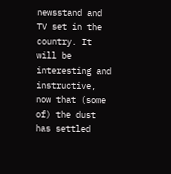newsstand and TV set in the country. It will be interesting and instructive, now that (some of) the dust has settled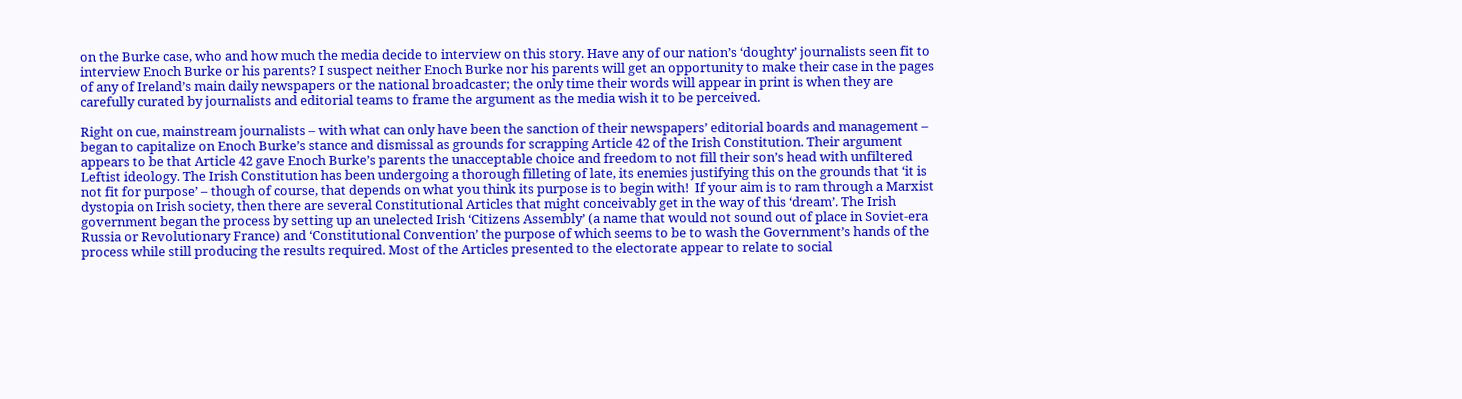on the Burke case, who and how much the media decide to interview on this story. Have any of our nation’s ‘doughty’ journalists seen fit to interview Enoch Burke or his parents? I suspect neither Enoch Burke nor his parents will get an opportunity to make their case in the pages of any of Ireland’s main daily newspapers or the national broadcaster; the only time their words will appear in print is when they are carefully curated by journalists and editorial teams to frame the argument as the media wish it to be perceived.

Right on cue, mainstream journalists – with what can only have been the sanction of their newspapers’ editorial boards and management – began to capitalize on Enoch Burke’s stance and dismissal as grounds for scrapping Article 42 of the Irish Constitution. Their argument appears to be that Article 42 gave Enoch Burke’s parents the unacceptable choice and freedom to not fill their son’s head with unfiltered Leftist ideology. The Irish Constitution has been undergoing a thorough filleting of late, its enemies justifying this on the grounds that ‘it is not fit for purpose’ – though of course, that depends on what you think its purpose is to begin with!  If your aim is to ram through a Marxist dystopia on Irish society, then there are several Constitutional Articles that might conceivably get in the way of this ‘dream’. The Irish government began the process by setting up an unelected Irish ‘Citizens Assembly’ (a name that would not sound out of place in Soviet-era Russia or Revolutionary France) and ‘Constitutional Convention’ the purpose of which seems to be to wash the Government’s hands of the process while still producing the results required. Most of the Articles presented to the electorate appear to relate to social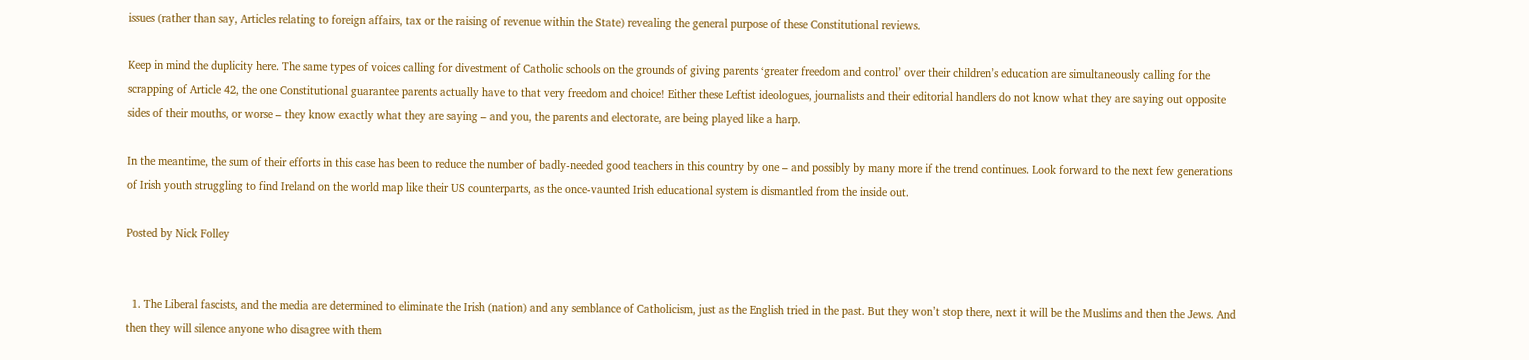issues (rather than say, Articles relating to foreign affairs, tax or the raising of revenue within the State) revealing the general purpose of these Constitutional reviews.

Keep in mind the duplicity here. The same types of voices calling for divestment of Catholic schools on the grounds of giving parents ‘greater freedom and control’ over their children’s education are simultaneously calling for the scrapping of Article 42, the one Constitutional guarantee parents actually have to that very freedom and choice! Either these Leftist ideologues, journalists and their editorial handlers do not know what they are saying out opposite sides of their mouths, or worse – they know exactly what they are saying – and you, the parents and electorate, are being played like a harp.

In the meantime, the sum of their efforts in this case has been to reduce the number of badly-needed good teachers in this country by one – and possibly by many more if the trend continues. Look forward to the next few generations of Irish youth struggling to find Ireland on the world map like their US counterparts, as the once-vaunted Irish educational system is dismantled from the inside out.

Posted by Nick Folley


  1. The Liberal fascists, and the media are determined to eliminate the Irish (nation) and any semblance of Catholicism, just as the English tried in the past. But they won’t stop there, next it will be the Muslims and then the Jews. And then they will silence anyone who disagree with them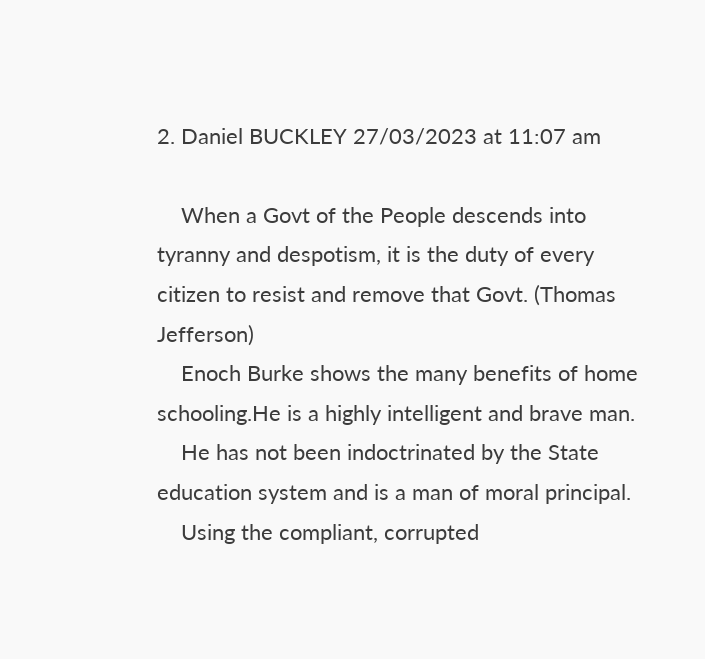2. Daniel BUCKLEY 27/03/2023 at 11:07 am

    When a Govt of the People descends into tyranny and despotism, it is the duty of every citizen to resist and remove that Govt. (Thomas Jefferson)
    Enoch Burke shows the many benefits of home schooling.He is a highly intelligent and brave man.
    He has not been indoctrinated by the State education system and is a man of moral principal.
    Using the compliant, corrupted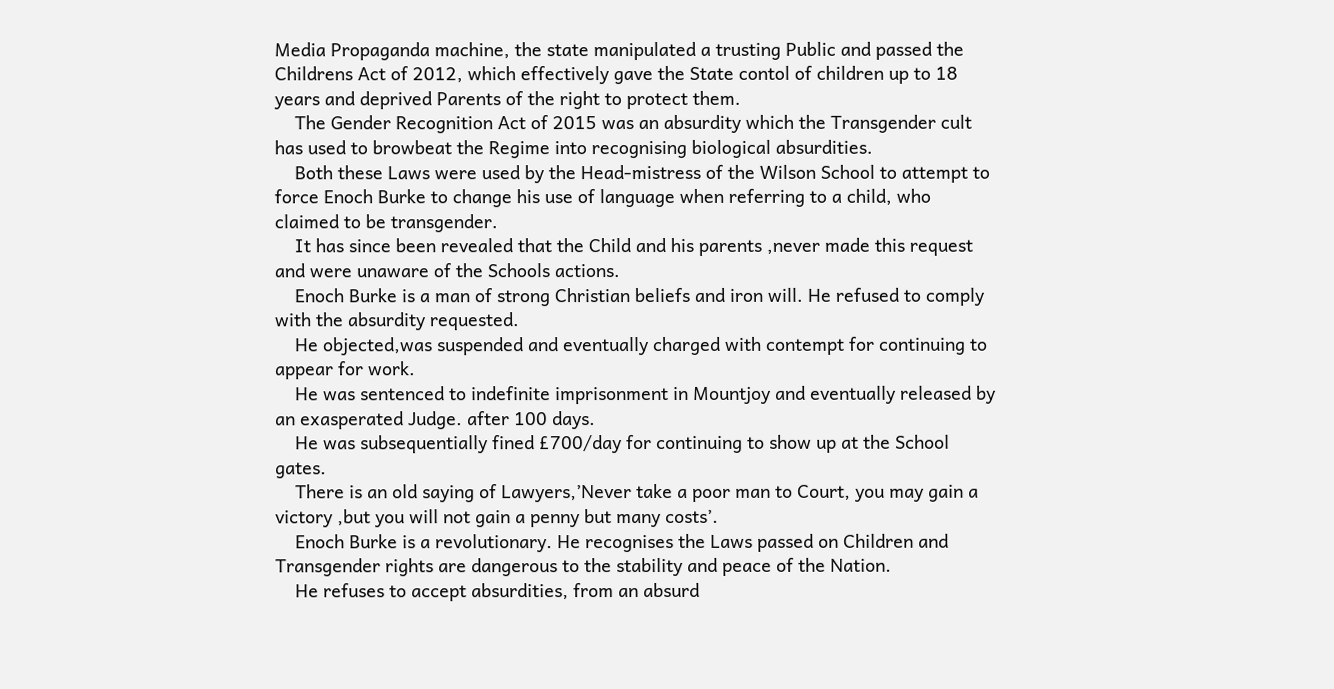Media Propaganda machine, the state manipulated a trusting Public and passed the Childrens Act of 2012, which effectively gave the State contol of children up to 18 years and deprived Parents of the right to protect them.
    The Gender Recognition Act of 2015 was an absurdity which the Transgender cult has used to browbeat the Regime into recognising biological absurdities.
    Both these Laws were used by the Head-mistress of the Wilson School to attempt to force Enoch Burke to change his use of language when referring to a child, who claimed to be transgender.
    It has since been revealed that the Child and his parents ,never made this request and were unaware of the Schools actions.
    Enoch Burke is a man of strong Christian beliefs and iron will. He refused to comply with the absurdity requested.
    He objected,was suspended and eventually charged with contempt for continuing to appear for work.
    He was sentenced to indefinite imprisonment in Mountjoy and eventually released by an exasperated Judge. after 100 days.
    He was subsequentially fined £700/day for continuing to show up at the School gates.
    There is an old saying of Lawyers,’Never take a poor man to Court, you may gain a victory ,but you will not gain a penny but many costs’.
    Enoch Burke is a revolutionary. He recognises the Laws passed on Children and Transgender rights are dangerous to the stability and peace of the Nation.
    He refuses to accept absurdities, from an absurd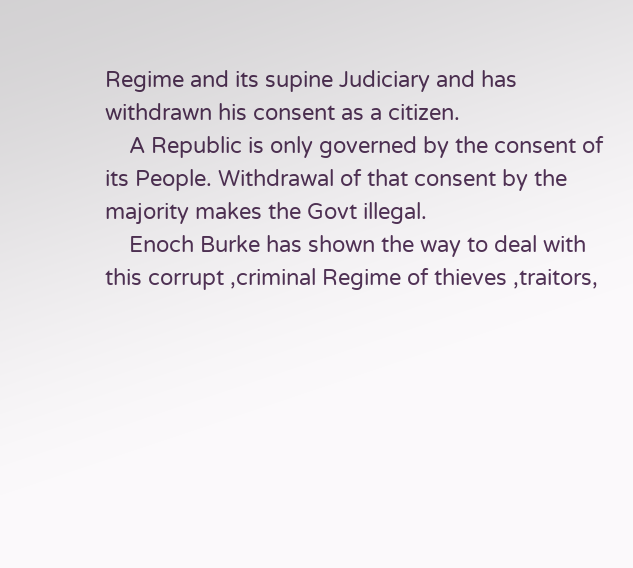Regime and its supine Judiciary and has withdrawn his consent as a citizen.
    A Republic is only governed by the consent of its People. Withdrawal of that consent by the majority makes the Govt illegal.
    Enoch Burke has shown the way to deal with this corrupt ,criminal Regime of thieves ,traitors,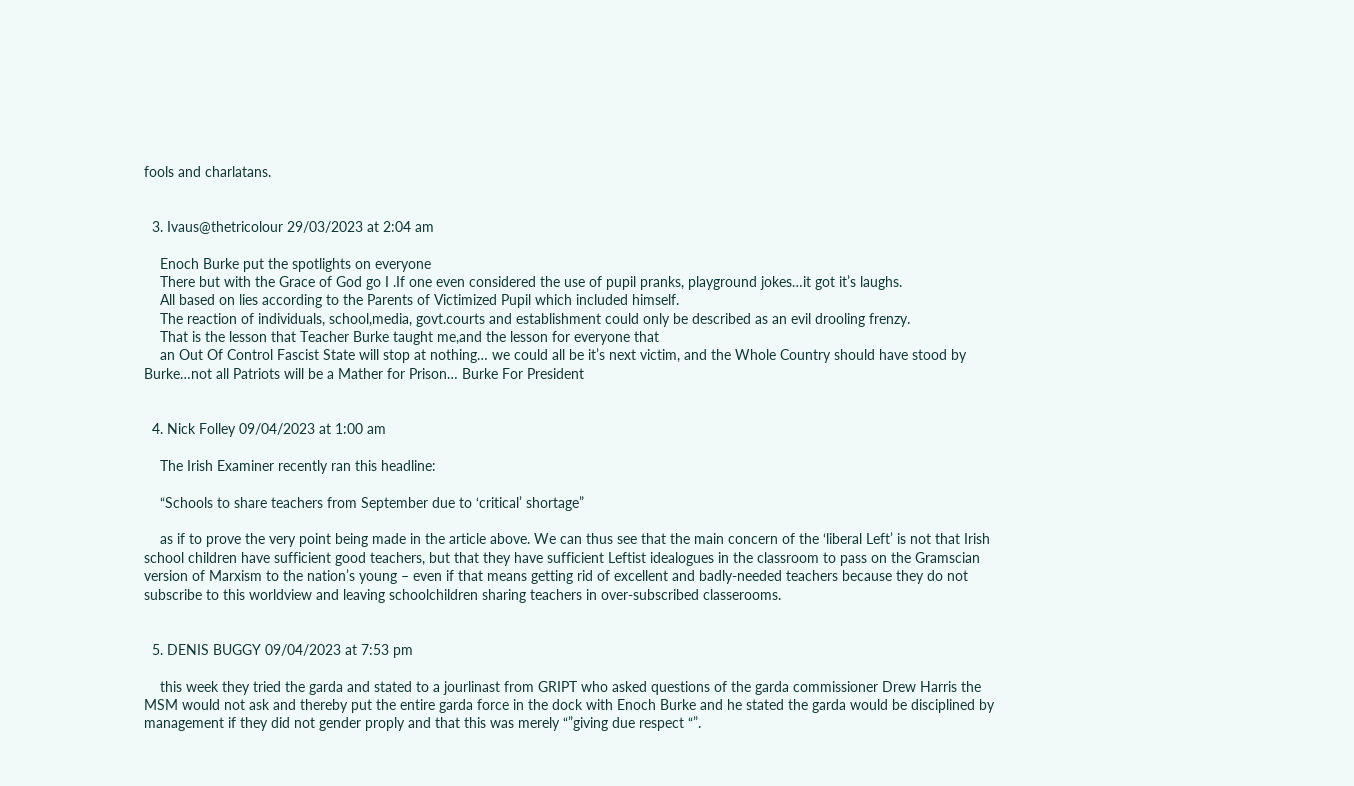fools and charlatans.


  3. Ivaus@thetricolour 29/03/2023 at 2:04 am

    Enoch Burke put the spotlights on everyone
    There but with the Grace of God go I .If one even considered the use of pupil pranks, playground jokes…it got it’s laughs.
    All based on lies according to the Parents of Victimized Pupil which included himself.
    The reaction of individuals, school,media, govt.courts and establishment could only be described as an evil drooling frenzy.
    That is the lesson that Teacher Burke taught me,and the lesson for everyone that
    an Out Of Control Fascist State will stop at nothing… we could all be it’s next victim, and the Whole Country should have stood by Burke…not all Patriots will be a Mather for Prison… Burke For President


  4. Nick Folley 09/04/2023 at 1:00 am

    The Irish Examiner recently ran this headline:

    “Schools to share teachers from September due to ‘critical’ shortage”

    as if to prove the very point being made in the article above. We can thus see that the main concern of the ‘liberal Left’ is not that Irish school children have sufficient good teachers, but that they have sufficient Leftist idealogues in the classroom to pass on the Gramscian version of Marxism to the nation’s young – even if that means getting rid of excellent and badly-needed teachers because they do not subscribe to this worldview and leaving schoolchildren sharing teachers in over-subscribed classerooms.


  5. DENIS BUGGY 09/04/2023 at 7:53 pm

    this week they tried the garda and stated to a jourlinast from GRIPT who asked questions of the garda commissioner Drew Harris the MSM would not ask and thereby put the entire garda force in the dock with Enoch Burke and he stated the garda would be disciplined by management if they did not gender proply and that this was merely “”giving due respect “”.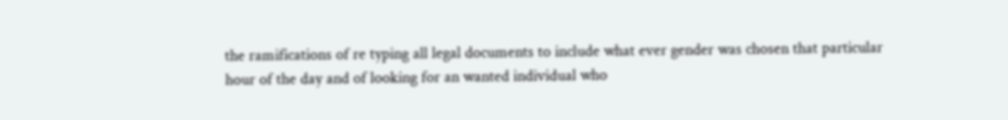the ramifications of re typing all legal documents to include what ever gender was chosen that particular hour of the day and of looking for an wanted individual who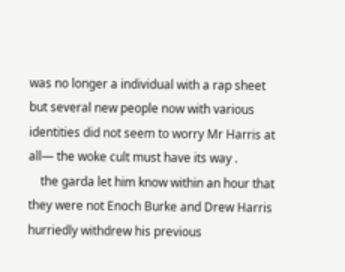was no longer a individual with a rap sheet but several new people now with various identities did not seem to worry Mr Harris at all— the woke cult must have its way .
    the garda let him know within an hour that they were not Enoch Burke and Drew Harris hurriedly withdrew his previous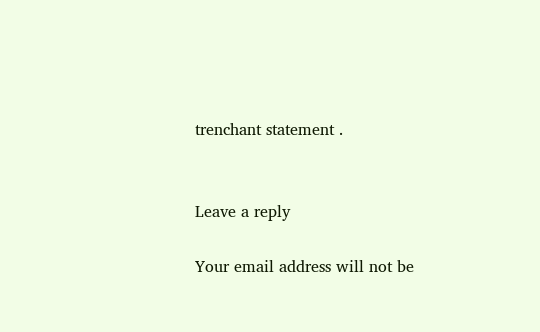trenchant statement .


Leave a reply

Your email address will not be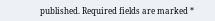published. Required fields are marked *